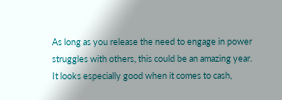As long as you release the need to engage in power struggles with others, this could be an amazing year. It looks especially good when it comes to cash,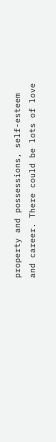property and possessions, self-esteem and career. There could be lots of love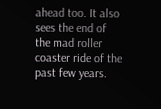ahead too. It also sees the end of the mad roller coaster ride of the past few years.